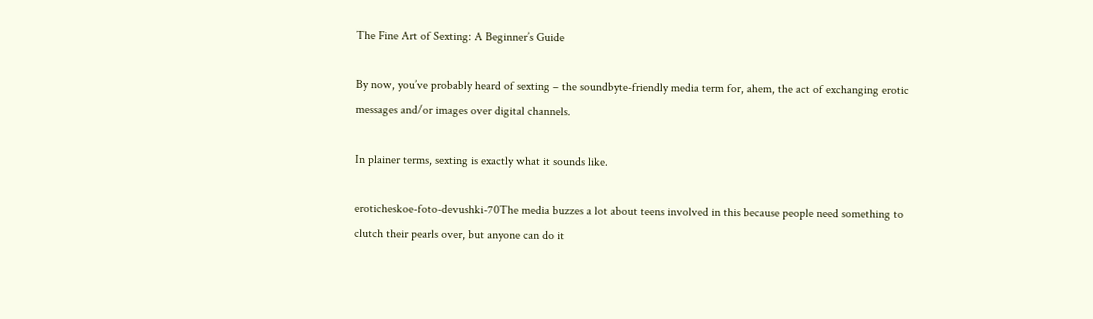The Fine Art of Sexting: A Beginner’s Guide

By now, you’ve probably heard of sexting – the soundbyte-friendly media term for, ahem, the act of exchanging erotic messages and/or images over digital channels.

In plainer terms, sexting is exactly what it sounds like.

eroticheskoe-foto-devushki-70The media buzzes a lot about teens involved in this because people need something to clutch their pearls over, but anyone can do it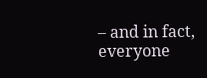– and in fact, everyone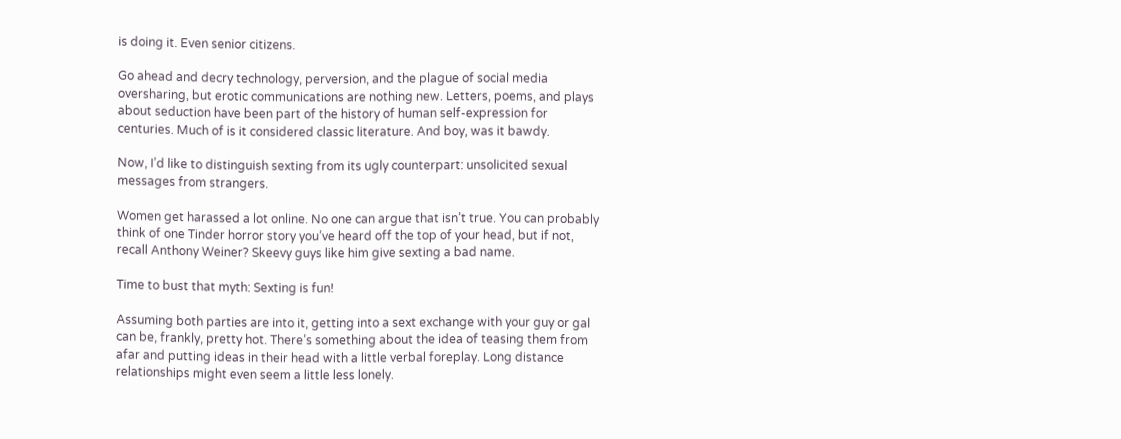is doing it. Even senior citizens.

Go ahead and decry technology, perversion, and the plague of social media oversharing, but erotic communications are nothing new. Letters, poems, and plays about seduction have been part of the history of human self-expression for centuries. Much of is it considered classic literature. And boy, was it bawdy.

Now, I’d like to distinguish sexting from its ugly counterpart: unsolicited sexual messages from strangers.

Women get harassed a lot online. No one can argue that isn’t true. You can probably think of one Tinder horror story you’ve heard off the top of your head, but if not, recall Anthony Weiner? Skeevy guys like him give sexting a bad name.

Time to bust that myth: Sexting is fun!

Assuming both parties are into it, getting into a sext exchange with your guy or gal can be, frankly, pretty hot. There’s something about the idea of teasing them from afar and putting ideas in their head with a little verbal foreplay. Long distance relationships might even seem a little less lonely.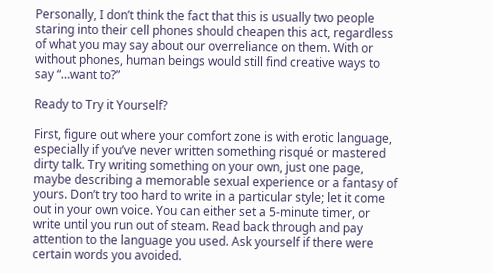Personally, I don’t think the fact that this is usually two people staring into their cell phones should cheapen this act, regardless of what you may say about our overreliance on them. With or without phones, human beings would still find creative ways to say “…want to?”

Ready to Try it Yourself?

First, figure out where your comfort zone is with erotic language, especially if you’ve never written something risqué or mastered dirty talk. Try writing something on your own, just one page, maybe describing a memorable sexual experience or a fantasy of yours. Don’t try too hard to write in a particular style; let it come out in your own voice. You can either set a 5-minute timer, or write until you run out of steam. Read back through and pay attention to the language you used. Ask yourself if there were certain words you avoided.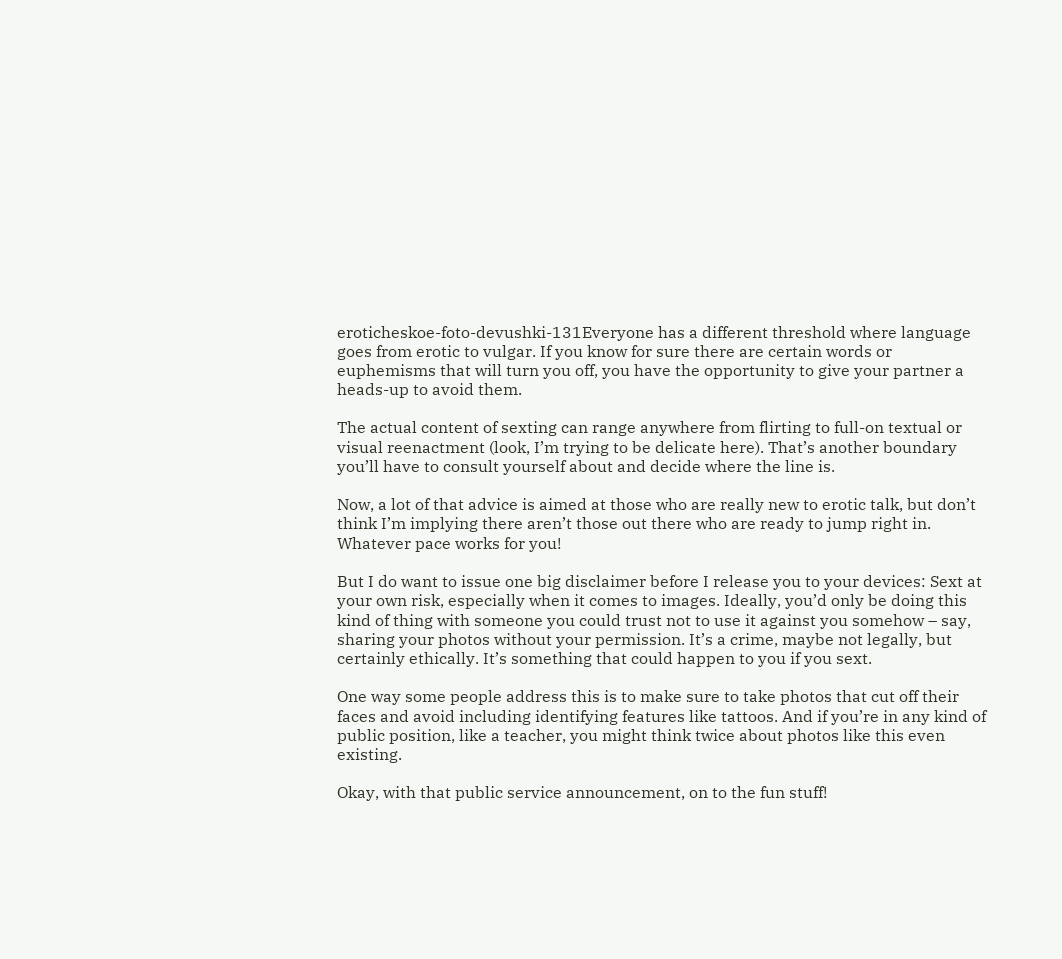eroticheskoe-foto-devushki-131Everyone has a different threshold where language goes from erotic to vulgar. If you know for sure there are certain words or euphemisms that will turn you off, you have the opportunity to give your partner a heads-up to avoid them.

The actual content of sexting can range anywhere from flirting to full-on textual or visual reenactment (look, I’m trying to be delicate here). That’s another boundary you’ll have to consult yourself about and decide where the line is.

Now, a lot of that advice is aimed at those who are really new to erotic talk, but don’t think I’m implying there aren’t those out there who are ready to jump right in. Whatever pace works for you!

But I do want to issue one big disclaimer before I release you to your devices: Sext at your own risk, especially when it comes to images. Ideally, you’d only be doing this kind of thing with someone you could trust not to use it against you somehow – say, sharing your photos without your permission. It’s a crime, maybe not legally, but certainly ethically. It’s something that could happen to you if you sext.

One way some people address this is to make sure to take photos that cut off their faces and avoid including identifying features like tattoos. And if you’re in any kind of public position, like a teacher, you might think twice about photos like this even existing.

Okay, with that public service announcement, on to the fun stuff!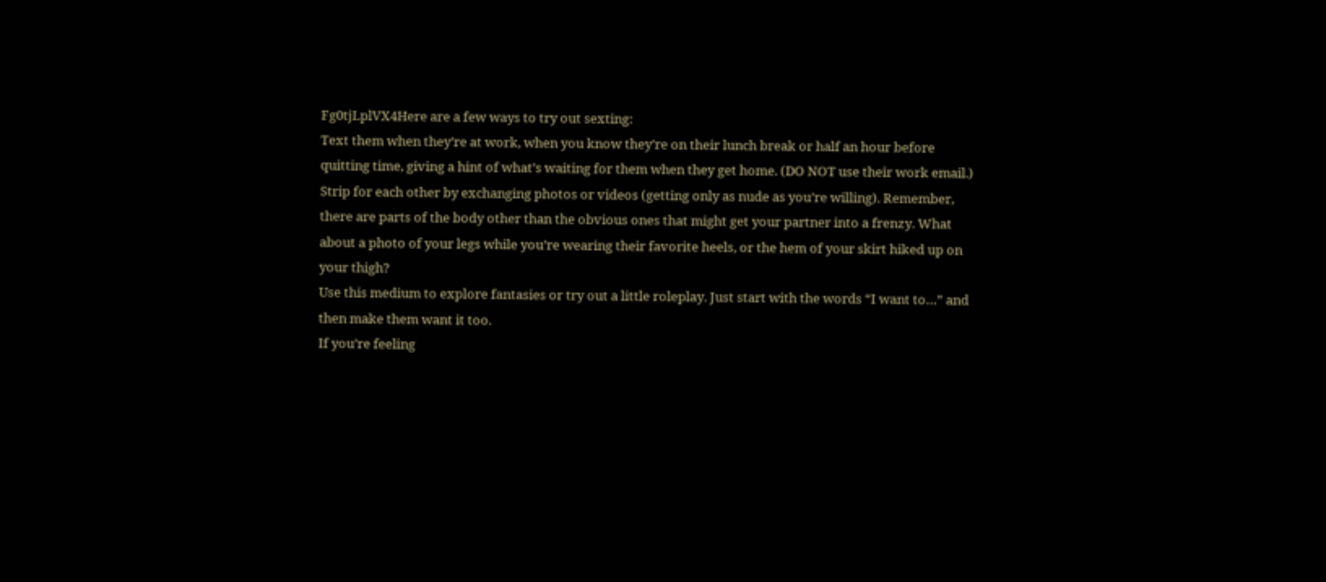Fg0tjLplVX4Here are a few ways to try out sexting:
Text them when they’re at work, when you know they’re on their lunch break or half an hour before quitting time, giving a hint of what’s waiting for them when they get home. (DO NOT use their work email.)
Strip for each other by exchanging photos or videos (getting only as nude as you’re willing). Remember, there are parts of the body other than the obvious ones that might get your partner into a frenzy. What about a photo of your legs while you’re wearing their favorite heels, or the hem of your skirt hiked up on your thigh?
Use this medium to explore fantasies or try out a little roleplay. Just start with the words “I want to…” and then make them want it too.
If you’re feeling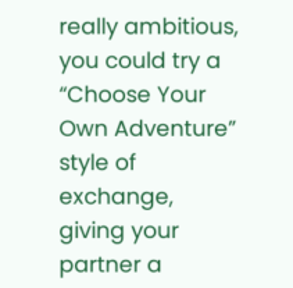really ambitious, you could try a “Choose Your Own Adventure” style of exchange, giving your partner a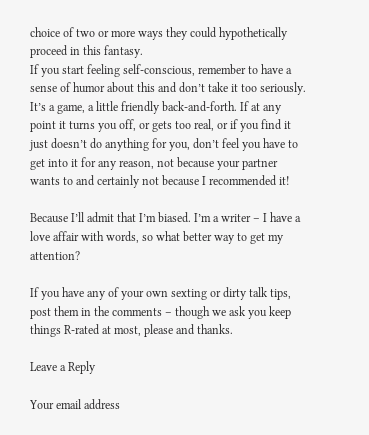choice of two or more ways they could hypothetically proceed in this fantasy.
If you start feeling self-conscious, remember to have a sense of humor about this and don’t take it too seriously. It’s a game, a little friendly back-and-forth. If at any point it turns you off, or gets too real, or if you find it just doesn’t do anything for you, don’t feel you have to get into it for any reason, not because your partner wants to and certainly not because I recommended it!

Because I’ll admit that I’m biased. I’m a writer – I have a love affair with words, so what better way to get my attention?

If you have any of your own sexting or dirty talk tips, post them in the comments – though we ask you keep things R-rated at most, please and thanks.

Leave a Reply

Your email address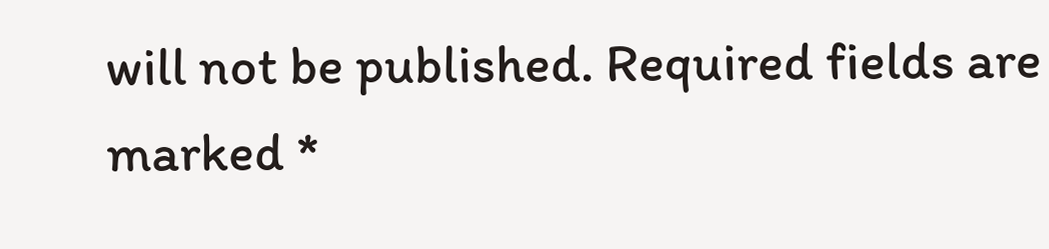will not be published. Required fields are marked *